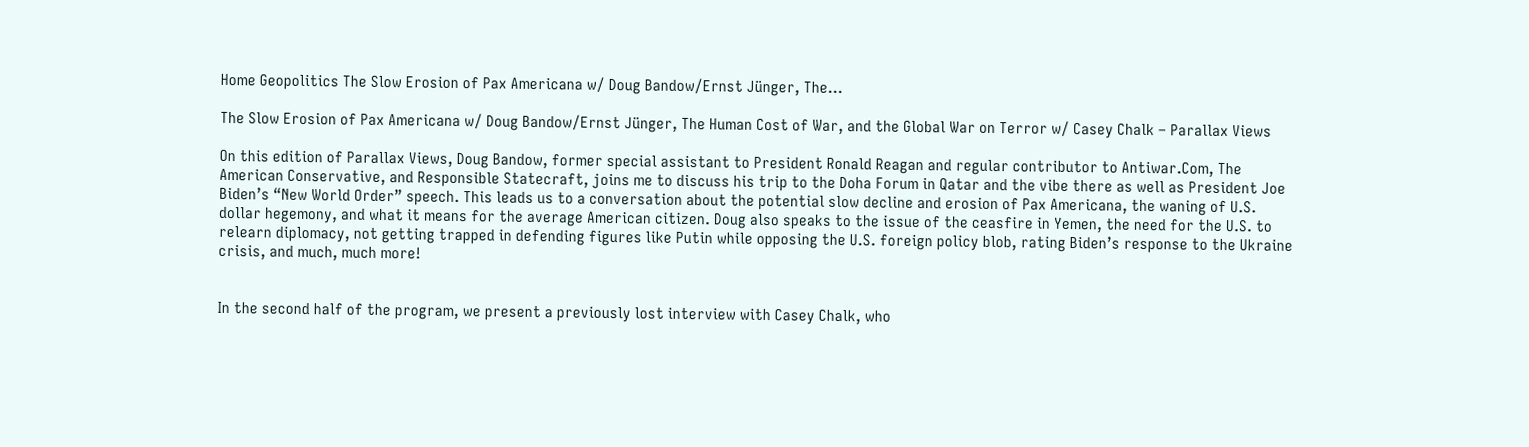Home Geopolitics The Slow Erosion of Pax Americana w/ Doug Bandow/Ernst Jünger, The...

The Slow Erosion of Pax Americana w/ Doug Bandow/Ernst Jünger, The Human Cost of War, and the Global War on Terror w/ Casey Chalk – Parallax Views

On this edition of Parallax Views, Doug Bandow, former special assistant to President Ronald Reagan and regular contributor to Antiwar.Com, The American Conservative, and Responsible Statecraft, joins me to discuss his trip to the Doha Forum in Qatar and the vibe there as well as President Joe Biden’s “New World Order” speech. This leads us to a conversation about the potential slow decline and erosion of Pax Americana, the waning of U.S. dollar hegemony, and what it means for the average American citizen. Doug also speaks to the issue of the ceasfire in Yemen, the need for the U.S. to relearn diplomacy, not getting trapped in defending figures like Putin while opposing the U.S. foreign policy blob, rating Biden’s response to the Ukraine crisis, and much, much more!


In the second half of the program, we present a previously lost interview with Casey Chalk, who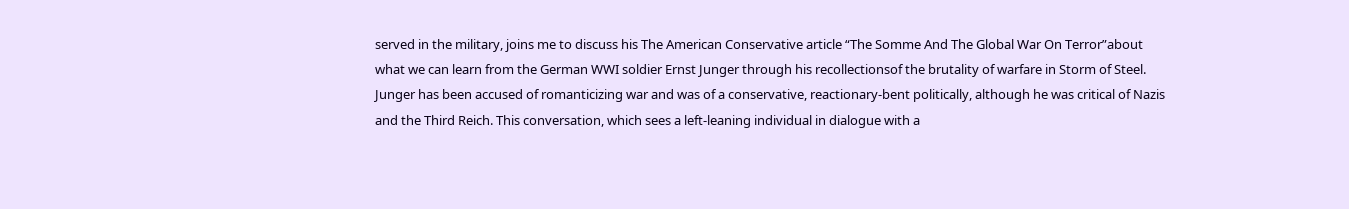served in the military, joins me to discuss his The American Conservative article “The Somme And The Global War On Terror”about what we can learn from the German WWI soldier Ernst Junger through his recollectionsof the brutality of warfare in Storm of Steel. Junger has been accused of romanticizing war and was of a conservative, reactionary-bent politically, although he was critical of Nazis and the Third Reich. This conversation, which sees a left-leaning individual in dialogue with a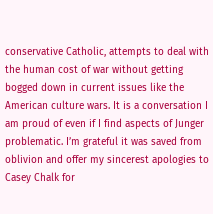conservative Catholic, attempts to deal with the human cost of war without getting bogged down in current issues like the American culture wars. It is a conversation I am proud of even if I find aspects of Junger problematic. I’m grateful it was saved from oblivion and offer my sincerest apologies to Casey Chalk for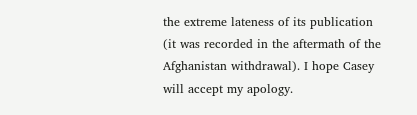the extreme lateness of its publication (it was recorded in the aftermath of the Afghanistan withdrawal). I hope Casey will accept my apology.